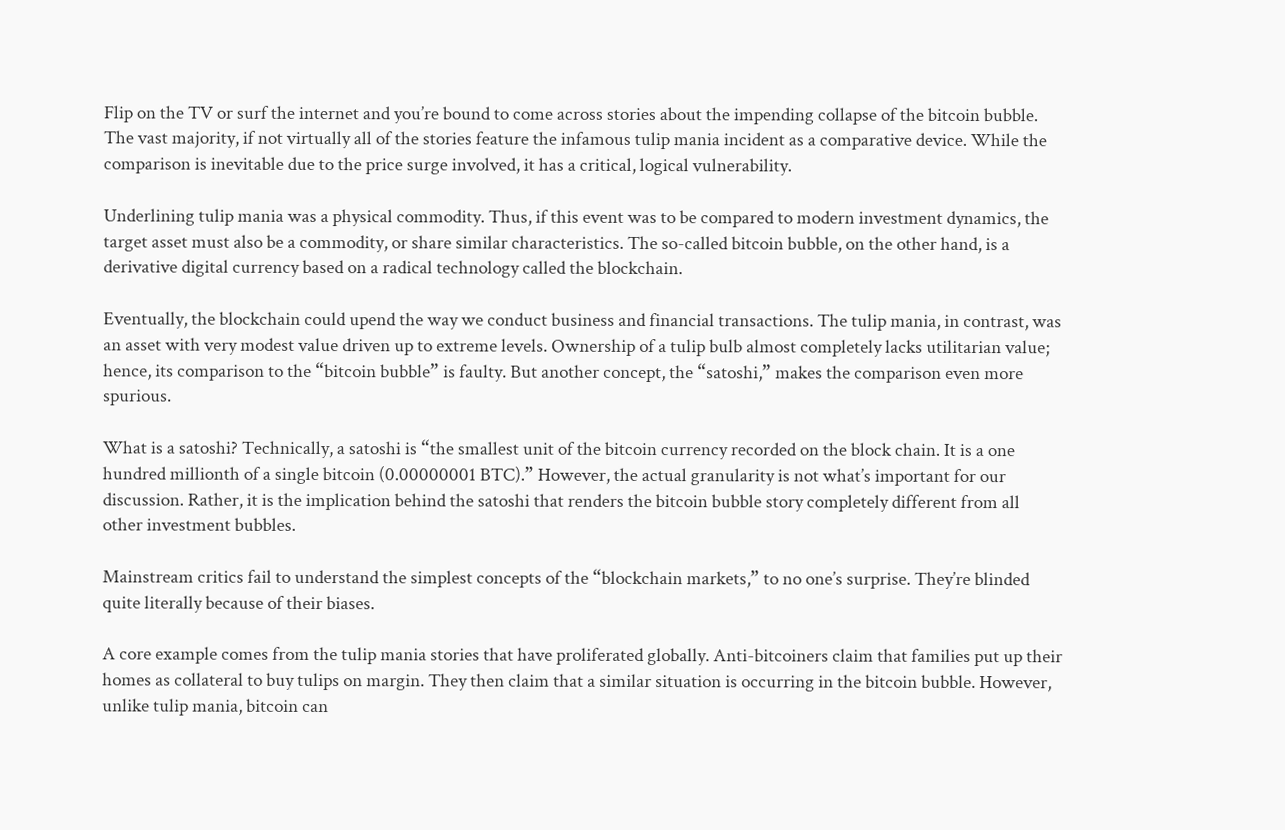Flip on the TV or surf the internet and you’re bound to come across stories about the impending collapse of the bitcoin bubble. The vast majority, if not virtually all of the stories feature the infamous tulip mania incident as a comparative device. While the comparison is inevitable due to the price surge involved, it has a critical, logical vulnerability.

Underlining tulip mania was a physical commodity. Thus, if this event was to be compared to modern investment dynamics, the target asset must also be a commodity, or share similar characteristics. The so-called bitcoin bubble, on the other hand, is a derivative digital currency based on a radical technology called the blockchain.

Eventually, the blockchain could upend the way we conduct business and financial transactions. The tulip mania, in contrast, was an asset with very modest value driven up to extreme levels. Ownership of a tulip bulb almost completely lacks utilitarian value; hence, its comparison to the “bitcoin bubble” is faulty. But another concept, the “satoshi,” makes the comparison even more spurious.

What is a satoshi? Technically, a satoshi is “the smallest unit of the bitcoin currency recorded on the block chain. It is a one hundred millionth of a single bitcoin (0.00000001 BTC).” However, the actual granularity is not what’s important for our discussion. Rather, it is the implication behind the satoshi that renders the bitcoin bubble story completely different from all other investment bubbles.

Mainstream critics fail to understand the simplest concepts of the “blockchain markets,” to no one’s surprise. They’re blinded quite literally because of their biases.

A core example comes from the tulip mania stories that have proliferated globally. Anti-bitcoiners claim that families put up their homes as collateral to buy tulips on margin. They then claim that a similar situation is occurring in the bitcoin bubble. However, unlike tulip mania, bitcoin can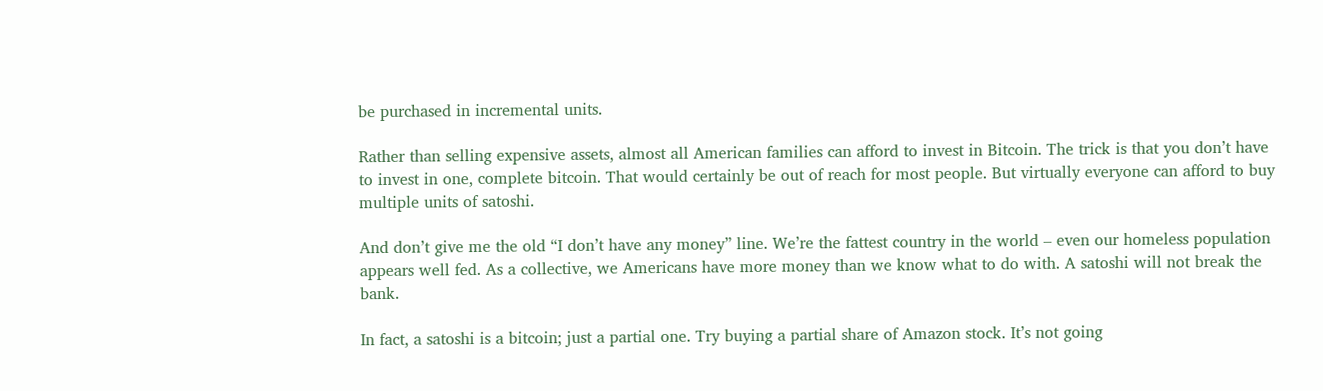be purchased in incremental units.

Rather than selling expensive assets, almost all American families can afford to invest in Bitcoin. The trick is that you don’t have to invest in one, complete bitcoin. That would certainly be out of reach for most people. But virtually everyone can afford to buy multiple units of satoshi.

And don’t give me the old “I don’t have any money” line. We’re the fattest country in the world – even our homeless population appears well fed. As a collective, we Americans have more money than we know what to do with. A satoshi will not break the bank.

In fact, a satoshi is a bitcoin; just a partial one. Try buying a partial share of Amazon stock. It’s not going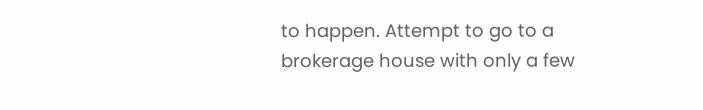to happen. Attempt to go to a brokerage house with only a few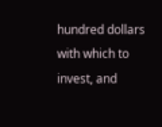hundred dollars with which to invest, and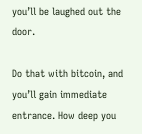you’ll be laughed out the door.

Do that with bitcoin, and you’ll gain immediate entrance. How deep you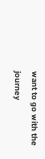want to go with the journey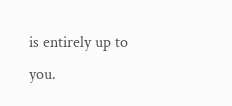is entirely up to you.